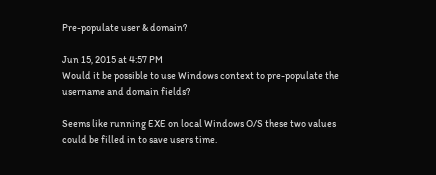Pre-populate user & domain?

Jun 15, 2015 at 4:57 PM
Would it be possible to use Windows context to pre-populate the username and domain fields?

Seems like running EXE on local Windows O/S these two values could be filled in to save users time.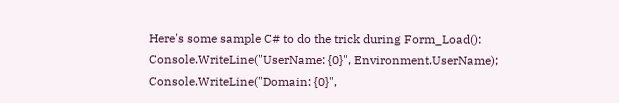Here's some sample C# to do the trick during Form_Load():
Console.WriteLine("UserName: {0}", Environment.UserName);
Console.WriteLine("Domain: {0}",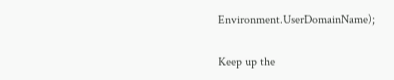Environment.UserDomainName);

Keep up the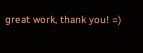great work, thank you! =)